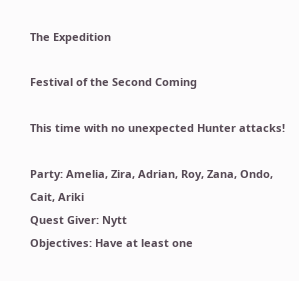The Expedition

Festival of the Second Coming

This time with no unexpected Hunter attacks!

Party: Amelia, Zira, Adrian, Roy, Zana, Ondo, Cait, Ariki
Quest Giver: Nytt
Objectives: Have at least one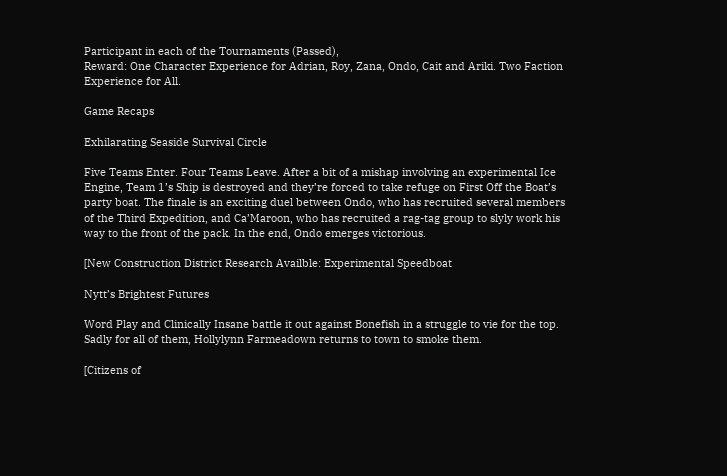Participant in each of the Tournaments (Passed),
Reward: One Character Experience for Adrian, Roy, Zana, Ondo, Cait and Ariki. Two Faction Experience for All.

Game Recaps

Exhilarating Seaside Survival Circle

Five Teams Enter. Four Teams Leave. After a bit of a mishap involving an experimental Ice Engine, Team 1’s Ship is destroyed and they’re forced to take refuge on First Off the Boat’s party boat. The finale is an exciting duel between Ondo, who has recruited several members of the Third Expedition, and Ca’Maroon, who has recruited a rag-tag group to slyly work his way to the front of the pack. In the end, Ondo emerges victorious.

[New Construction District Research Availble: Experimental Speedboat

Nytt’s Brightest Futures

Word Play and Clinically Insane battle it out against Bonefish in a struggle to vie for the top. Sadly for all of them, Hollylynn Farmeadown returns to town to smoke them.

[Citizens of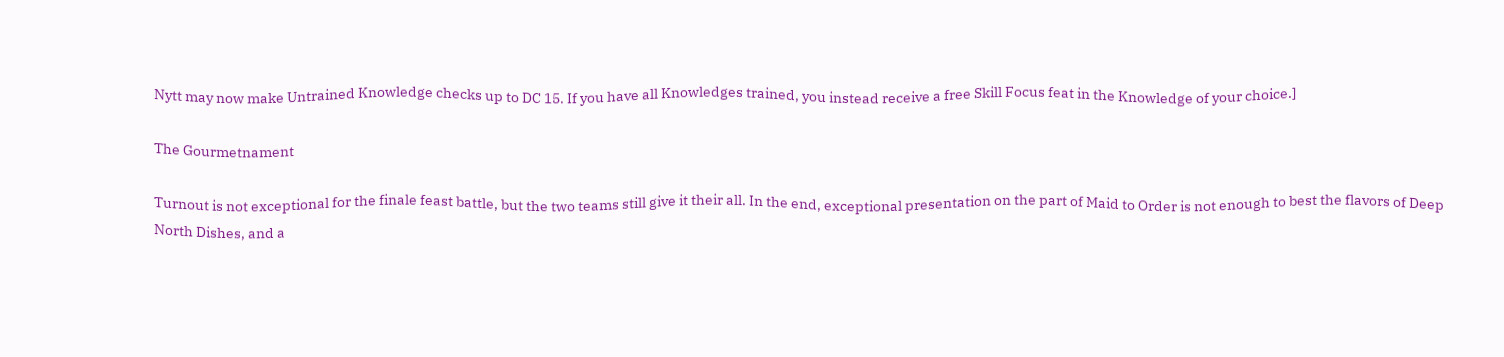Nytt may now make Untrained Knowledge checks up to DC 15. If you have all Knowledges trained, you instead receive a free Skill Focus feat in the Knowledge of your choice.]

The Gourmetnament

Turnout is not exceptional for the finale feast battle, but the two teams still give it their all. In the end, exceptional presentation on the part of Maid to Order is not enough to best the flavors of Deep North Dishes, and a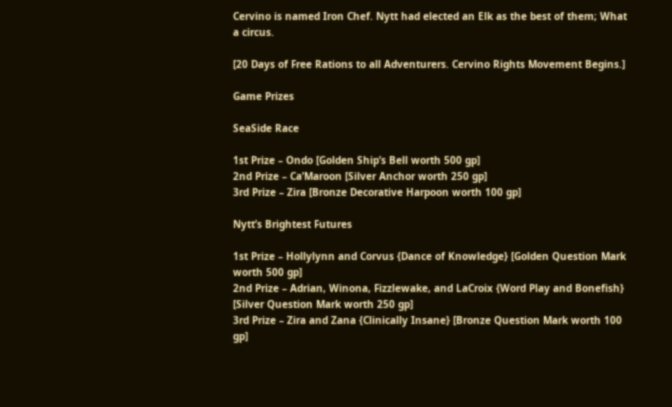Cervino is named Iron Chef. Nytt had elected an Elk as the best of them; What a circus.

[20 Days of Free Rations to all Adventurers. Cervino Rights Movement Begins.]

Game Prizes

SeaSide Race

1st Prize – Ondo [Golden Ship’s Bell worth 500 gp]
2nd Prize – Ca’Maroon [Silver Anchor worth 250 gp]
3rd Prize – Zira [Bronze Decorative Harpoon worth 100 gp]

Nytt’s Brightest Futures

1st Prize – Hollylynn and Corvus {Dance of Knowledge} [Golden Question Mark worth 500 gp]
2nd Prize – Adrian, Winona, Fizzlewake, and LaCroix {Word Play and Bonefish} [Silver Question Mark worth 250 gp]
3rd Prize – Zira and Zana {Clinically Insane} [Bronze Question Mark worth 100 gp]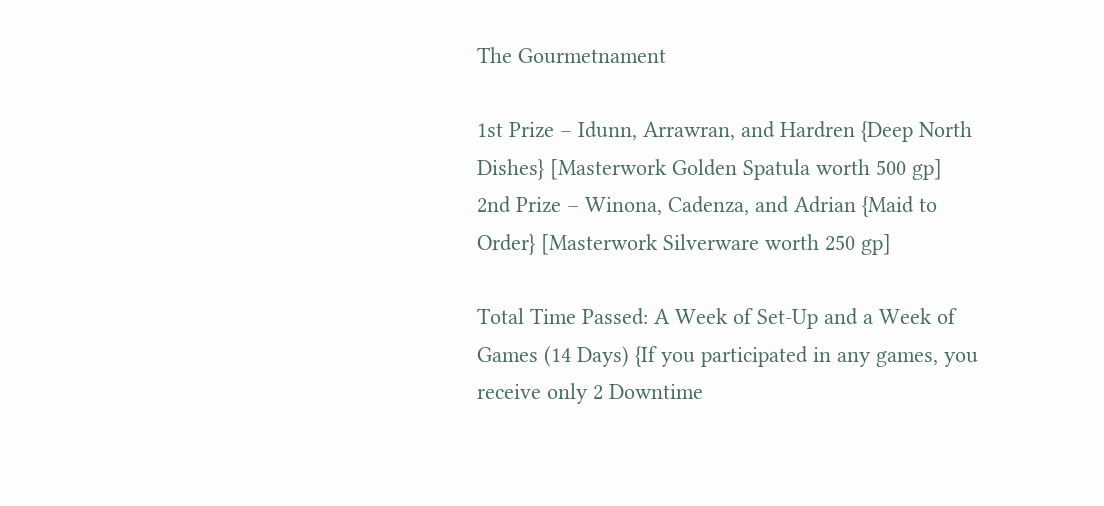The Gourmetnament

1st Prize – Idunn, Arrawran, and Hardren {Deep North Dishes} [Masterwork Golden Spatula worth 500 gp]
2nd Prize – Winona, Cadenza, and Adrian {Maid to Order} [Masterwork Silverware worth 250 gp]

Total Time Passed: A Week of Set-Up and a Week of Games (14 Days) {If you participated in any games, you receive only 2 Downtime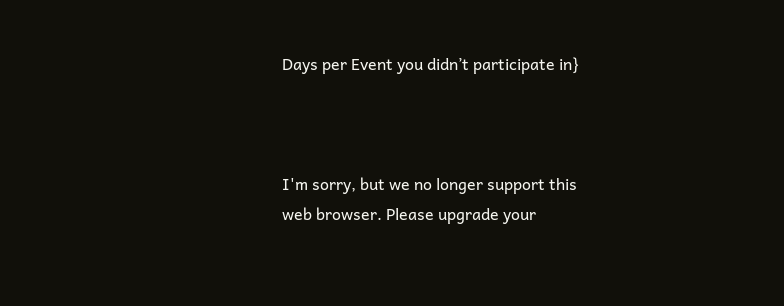Days per Event you didn’t participate in}



I'm sorry, but we no longer support this web browser. Please upgrade your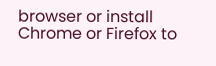browser or install Chrome or Firefox to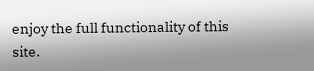enjoy the full functionality of this site.